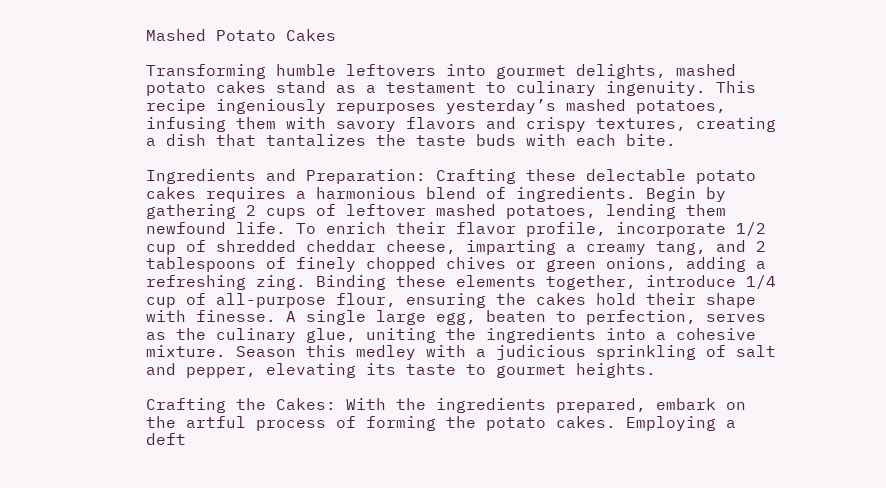Mashed Potato Cakes

Transforming humble leftovers into gourmet delights, mashed potato cakes stand as a testament to culinary ingenuity. This recipe ingeniously repurposes yesterday’s mashed potatoes, infusing them with savory flavors and crispy textures, creating a dish that tantalizes the taste buds with each bite.

Ingredients and Preparation: Crafting these delectable potato cakes requires a harmonious blend of ingredients. Begin by gathering 2 cups of leftover mashed potatoes, lending them newfound life. To enrich their flavor profile, incorporate 1/2 cup of shredded cheddar cheese, imparting a creamy tang, and 2 tablespoons of finely chopped chives or green onions, adding a refreshing zing. Binding these elements together, introduce 1/4 cup of all-purpose flour, ensuring the cakes hold their shape with finesse. A single large egg, beaten to perfection, serves as the culinary glue, uniting the ingredients into a cohesive mixture. Season this medley with a judicious sprinkling of salt and pepper, elevating its taste to gourmet heights.

Crafting the Cakes: With the ingredients prepared, embark on the artful process of forming the potato cakes. Employing a deft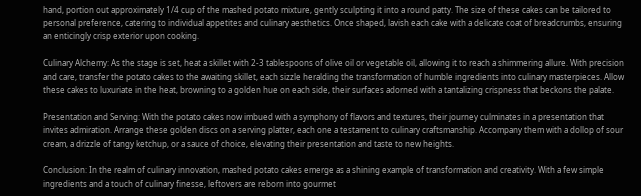hand, portion out approximately 1/4 cup of the mashed potato mixture, gently sculpting it into a round patty. The size of these cakes can be tailored to personal preference, catering to individual appetites and culinary aesthetics. Once shaped, lavish each cake with a delicate coat of breadcrumbs, ensuring an enticingly crisp exterior upon cooking.

Culinary Alchemy: As the stage is set, heat a skillet with 2-3 tablespoons of olive oil or vegetable oil, allowing it to reach a shimmering allure. With precision and care, transfer the potato cakes to the awaiting skillet, each sizzle heralding the transformation of humble ingredients into culinary masterpieces. Allow these cakes to luxuriate in the heat, browning to a golden hue on each side, their surfaces adorned with a tantalizing crispness that beckons the palate.

Presentation and Serving: With the potato cakes now imbued with a symphony of flavors and textures, their journey culminates in a presentation that invites admiration. Arrange these golden discs on a serving platter, each one a testament to culinary craftsmanship. Accompany them with a dollop of sour cream, a drizzle of tangy ketchup, or a sauce of choice, elevating their presentation and taste to new heights.

Conclusion: In the realm of culinary innovation, mashed potato cakes emerge as a shining example of transformation and creativity. With a few simple ingredients and a touch of culinary finesse, leftovers are reborn into gourmet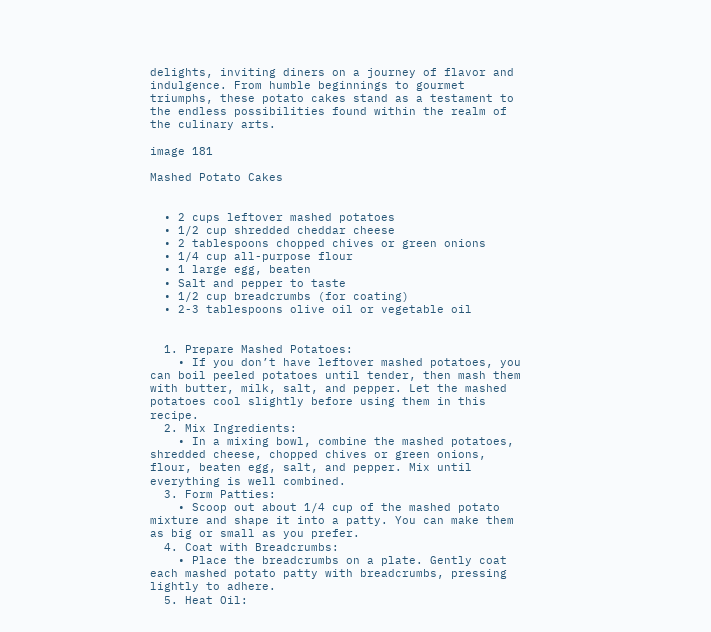delights, inviting diners on a journey of flavor and indulgence. From humble beginnings to gourmet triumphs, these potato cakes stand as a testament to the endless possibilities found within the realm of the culinary arts.

image 181

Mashed Potato Cakes


  • 2 cups leftover mashed potatoes
  • 1/2 cup shredded cheddar cheese
  • 2 tablespoons chopped chives or green onions
  • 1/4 cup all-purpose flour
  • 1 large egg, beaten
  • Salt and pepper to taste
  • 1/2 cup breadcrumbs (for coating)
  • 2-3 tablespoons olive oil or vegetable oil


  1. Prepare Mashed Potatoes:
    • If you don’t have leftover mashed potatoes, you can boil peeled potatoes until tender, then mash them with butter, milk, salt, and pepper. Let the mashed potatoes cool slightly before using them in this recipe.
  2. Mix Ingredients:
    • In a mixing bowl, combine the mashed potatoes, shredded cheese, chopped chives or green onions, flour, beaten egg, salt, and pepper. Mix until everything is well combined.
  3. Form Patties:
    • Scoop out about 1/4 cup of the mashed potato mixture and shape it into a patty. You can make them as big or small as you prefer.
  4. Coat with Breadcrumbs:
    • Place the breadcrumbs on a plate. Gently coat each mashed potato patty with breadcrumbs, pressing lightly to adhere.
  5. Heat Oil: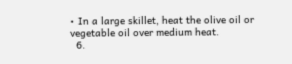• In a large skillet, heat the olive oil or vegetable oil over medium heat.
  6.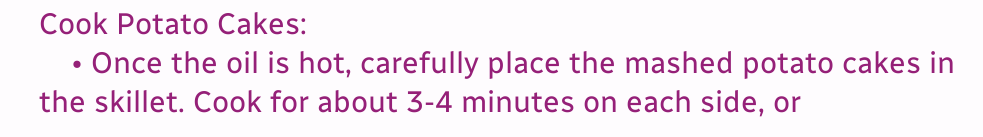Cook Potato Cakes:
    • Once the oil is hot, carefully place the mashed potato cakes in the skillet. Cook for about 3-4 minutes on each side, or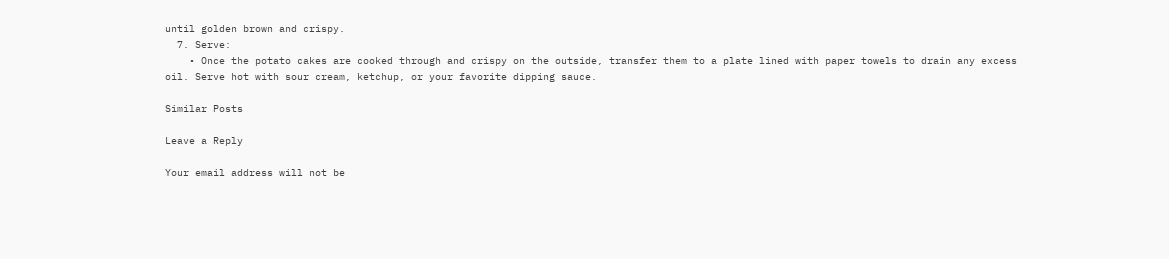until golden brown and crispy.
  7. Serve:
    • Once the potato cakes are cooked through and crispy on the outside, transfer them to a plate lined with paper towels to drain any excess oil. Serve hot with sour cream, ketchup, or your favorite dipping sauce.

Similar Posts

Leave a Reply

Your email address will not be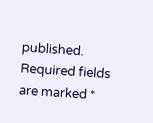published. Required fields are marked *